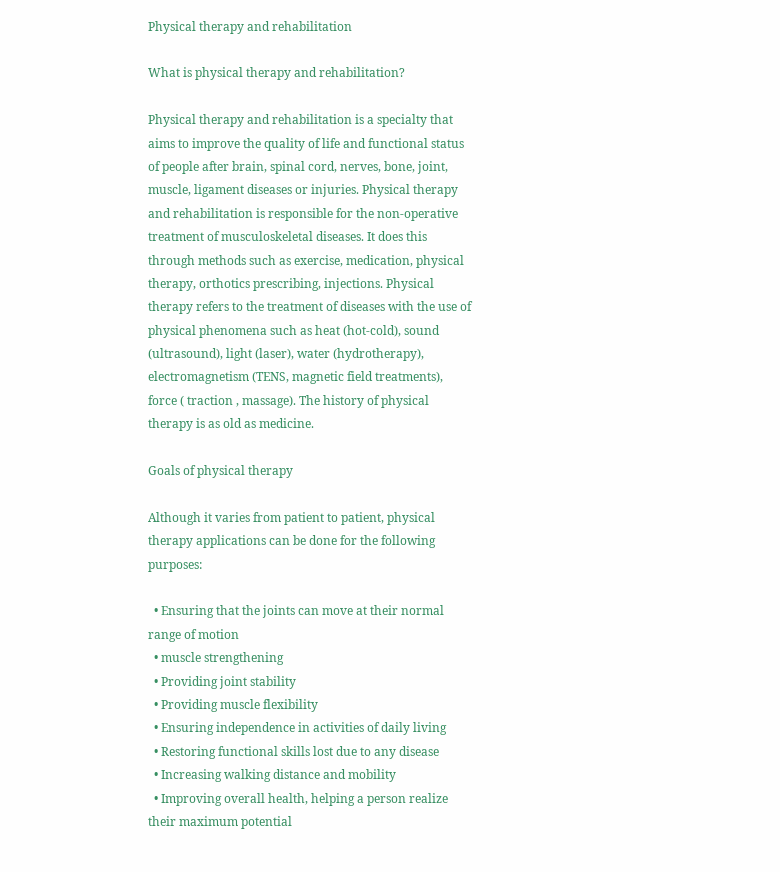Physical therapy and rehabilitation

What is physical therapy and rehabilitation?

Physical therapy and rehabilitation is a specialty that aims to improve the quality of life and functional status of people after brain, spinal cord, nerves, bone, joint, muscle, ligament diseases or injuries. Physical therapy and rehabilitation is responsible for the non-operative treatment of musculoskeletal diseases. It does this through methods such as exercise, medication, physical therapy, orthotics prescribing, injections. Physical therapy refers to the treatment of diseases with the use of physical phenomena such as heat (hot-cold), sound (ultrasound), light (laser), water (hydrotherapy), electromagnetism (TENS, magnetic field treatments), force ( traction , massage). The history of physical therapy is as old as medicine.

Goals of physical therapy

Although it varies from patient to patient, physical therapy applications can be done for the following purposes:

  • Ensuring that the joints can move at their normal range of motion
  • muscle strengthening
  • Providing joint stability
  • Providing muscle flexibility
  • Ensuring independence in activities of daily living
  • Restoring functional skills lost due to any disease
  • Increasing walking distance and mobility
  • Improving overall health, helping a person realize their maximum potential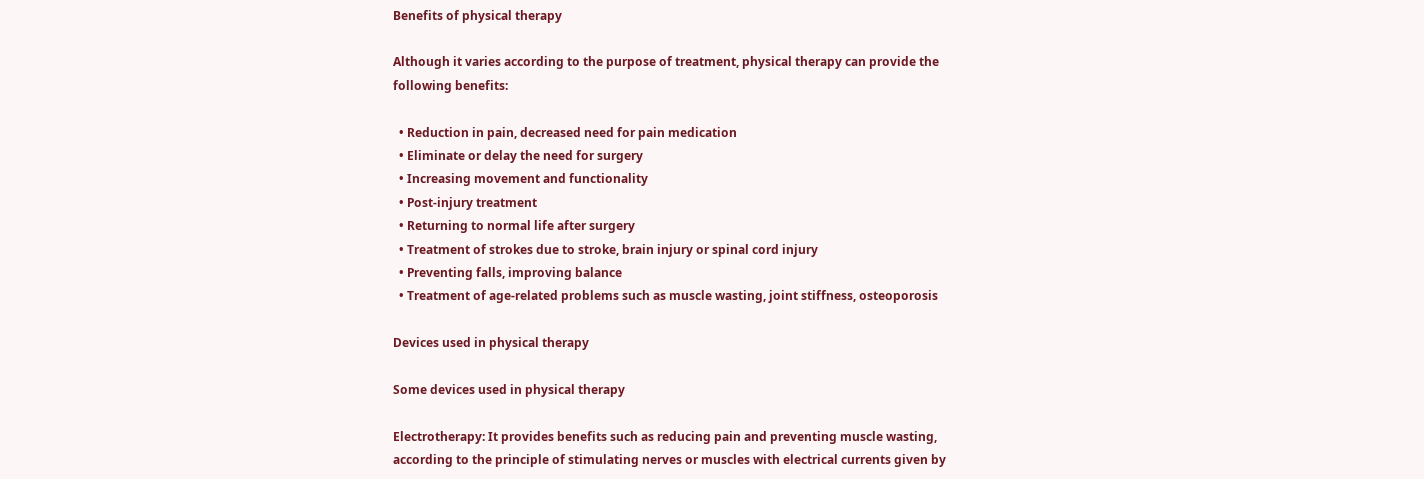Benefits of physical therapy

Although it varies according to the purpose of treatment, physical therapy can provide the following benefits:

  • Reduction in pain, decreased need for pain medication
  • Eliminate or delay the need for surgery
  • Increasing movement and functionality
  • Post-injury treatment
  • Returning to normal life after surgery
  • Treatment of strokes due to stroke, brain injury or spinal cord injury
  • Preventing falls, improving balance
  • Treatment of age-related problems such as muscle wasting, joint stiffness, osteoporosis

Devices used in physical therapy

Some devices used in physical therapy

Electrotherapy: It provides benefits such as reducing pain and preventing muscle wasting, according to the principle of stimulating nerves or muscles with electrical currents given by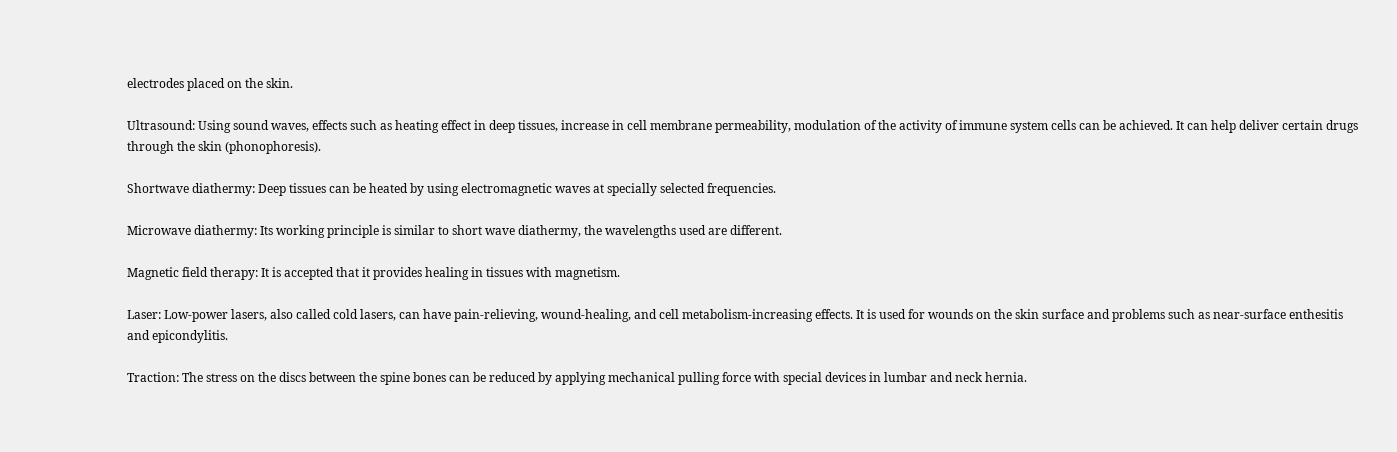electrodes placed on the skin.

Ultrasound: Using sound waves, effects such as heating effect in deep tissues, increase in cell membrane permeability, modulation of the activity of immune system cells can be achieved. It can help deliver certain drugs through the skin (phonophoresis).

Shortwave diathermy: Deep tissues can be heated by using electromagnetic waves at specially selected frequencies.

Microwave diathermy: Its working principle is similar to short wave diathermy, the wavelengths used are different.

Magnetic field therapy: It is accepted that it provides healing in tissues with magnetism.

Laser: Low-power lasers, also called cold lasers, can have pain-relieving, wound-healing, and cell metabolism-increasing effects. It is used for wounds on the skin surface and problems such as near-surface enthesitis and epicondylitis.

Traction: The stress on the discs between the spine bones can be reduced by applying mechanical pulling force with special devices in lumbar and neck hernia.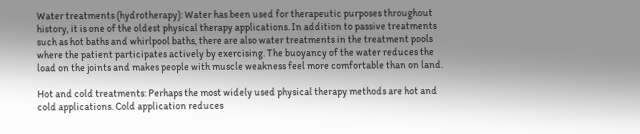Water treatments (hydrotherapy): Water has been used for therapeutic purposes throughout history, it is one of the oldest physical therapy applications. In addition to passive treatments such as hot baths and whirlpool baths, there are also water treatments in the treatment pools where the patient participates actively by exercising. The buoyancy of the water reduces the load on the joints and makes people with muscle weakness feel more comfortable than on land.

Hot and cold treatments: Perhaps the most widely used physical therapy methods are hot and cold applications. Cold application reduces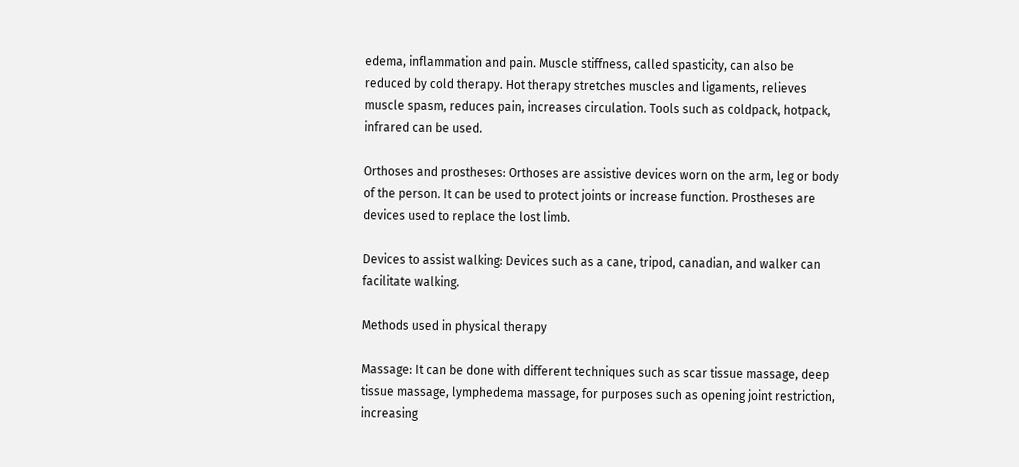edema, inflammation and pain. Muscle stiffness, called spasticity, can also be reduced by cold therapy. Hot therapy stretches muscles and ligaments, relieves muscle spasm, reduces pain, increases circulation. Tools such as coldpack, hotpack, infrared can be used.

Orthoses and prostheses: Orthoses are assistive devices worn on the arm, leg or body of the person. It can be used to protect joints or increase function. Prostheses are devices used to replace the lost limb.

Devices to assist walking: Devices such as a cane, tripod, canadian, and walker can facilitate walking.

Methods used in physical therapy

Massage: It can be done with different techniques such as scar tissue massage, deep tissue massage, lymphedema massage, for purposes such as opening joint restriction, increasing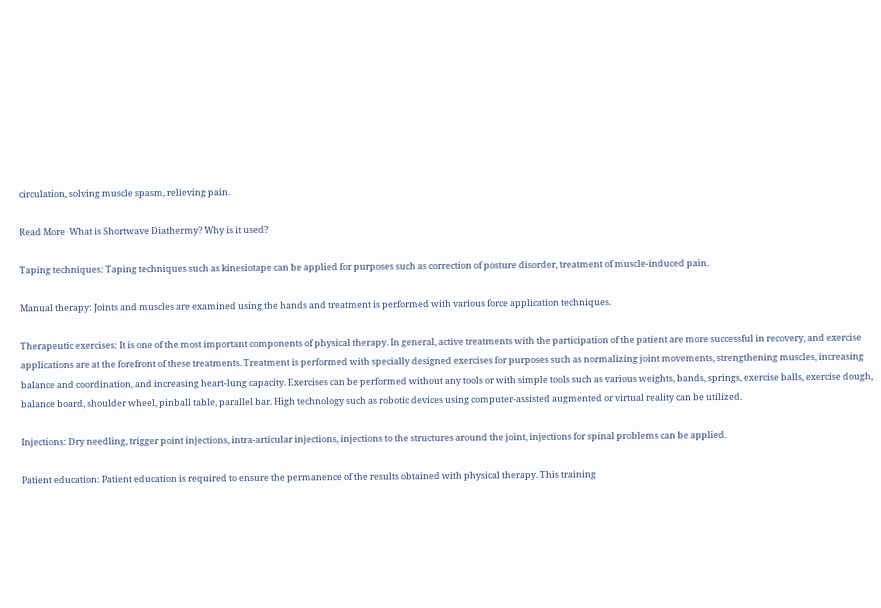circulation, solving muscle spasm, relieving pain.

Read More  What is Shortwave Diathermy? Why is it used?

Taping techniques: Taping techniques such as kinesiotape can be applied for purposes such as correction of posture disorder, treatment of muscle-induced pain.

Manual therapy: Joints and muscles are examined using the hands and treatment is performed with various force application techniques.

Therapeutic exercises: It is one of the most important components of physical therapy. In general, active treatments with the participation of the patient are more successful in recovery, and exercise applications are at the forefront of these treatments. Treatment is performed with specially designed exercises for purposes such as normalizing joint movements, strengthening muscles, increasing balance and coordination, and increasing heart-lung capacity. Exercises can be performed without any tools or with simple tools such as various weights, bands, springs, exercise balls, exercise dough, balance board, shoulder wheel, pinball table, parallel bar. High technology such as robotic devices using computer-assisted augmented or virtual reality can be utilized.

Injections: Dry needling, trigger point injections, intra-articular injections, injections to the structures around the joint, injections for spinal problems can be applied.

Patient education: Patient education is required to ensure the permanence of the results obtained with physical therapy. This training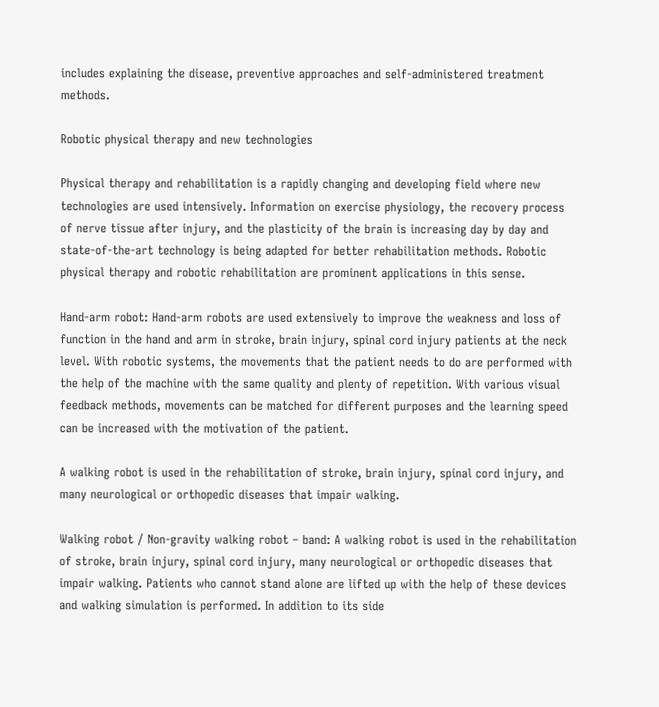includes explaining the disease, preventive approaches and self-administered treatment methods.

Robotic physical therapy and new technologies

Physical therapy and rehabilitation is a rapidly changing and developing field where new technologies are used intensively. Information on exercise physiology, the recovery process of nerve tissue after injury, and the plasticity of the brain is increasing day by day and state-of-the-art technology is being adapted for better rehabilitation methods. Robotic physical therapy and robotic rehabilitation are prominent applications in this sense.

Hand-arm robot: Hand-arm robots are used extensively to improve the weakness and loss of function in the hand and arm in stroke, brain injury, spinal cord injury patients at the neck level. With robotic systems, the movements that the patient needs to do are performed with the help of the machine with the same quality and plenty of repetition. With various visual feedback methods, movements can be matched for different purposes and the learning speed can be increased with the motivation of the patient.

A walking robot is used in the rehabilitation of stroke, brain injury, spinal cord injury, and many neurological or orthopedic diseases that impair walking.

Walking robot / Non-gravity walking robot – band: A walking robot is used in the rehabilitation of stroke, brain injury, spinal cord injury, many neurological or orthopedic diseases that impair walking. Patients who cannot stand alone are lifted up with the help of these devices and walking simulation is performed. In addition to its side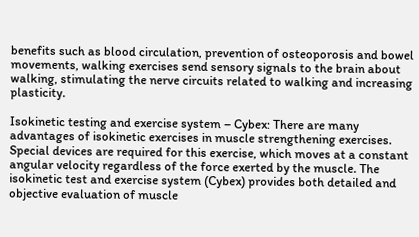benefits such as blood circulation, prevention of osteoporosis and bowel movements, walking exercises send sensory signals to the brain about walking, stimulating the nerve circuits related to walking and increasing plasticity.

Isokinetic testing and exercise system – Cybex: There are many advantages of isokinetic exercises in muscle strengthening exercises. Special devices are required for this exercise, which moves at a constant angular velocity regardless of the force exerted by the muscle. The isokinetic test and exercise system (Cybex) provides both detailed and objective evaluation of muscle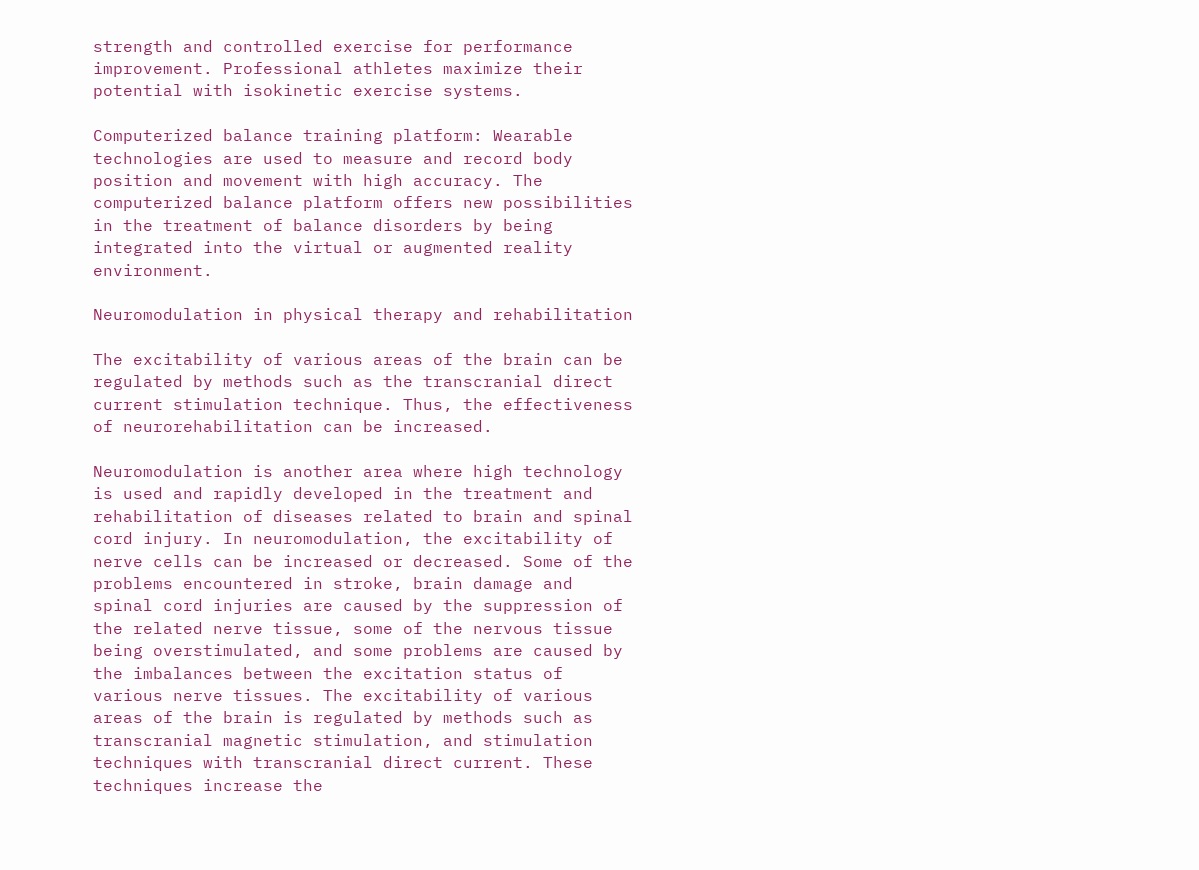strength and controlled exercise for performance improvement. Professional athletes maximize their potential with isokinetic exercise systems.

Computerized balance training platform: Wearable technologies are used to measure and record body position and movement with high accuracy. The computerized balance platform offers new possibilities in the treatment of balance disorders by being integrated into the virtual or augmented reality environment.

Neuromodulation in physical therapy and rehabilitation

The excitability of various areas of the brain can be regulated by methods such as the transcranial direct current stimulation technique. Thus, the effectiveness of neurorehabilitation can be increased.

Neuromodulation is another area where high technology is used and rapidly developed in the treatment and rehabilitation of diseases related to brain and spinal cord injury. In neuromodulation, the excitability of nerve cells can be increased or decreased. Some of the problems encountered in stroke, brain damage and spinal cord injuries are caused by the suppression of the related nerve tissue, some of the nervous tissue being overstimulated, and some problems are caused by the imbalances between the excitation status of various nerve tissues. The excitability of various areas of the brain is regulated by methods such as transcranial magnetic stimulation, and stimulation techniques with transcranial direct current. These techniques increase the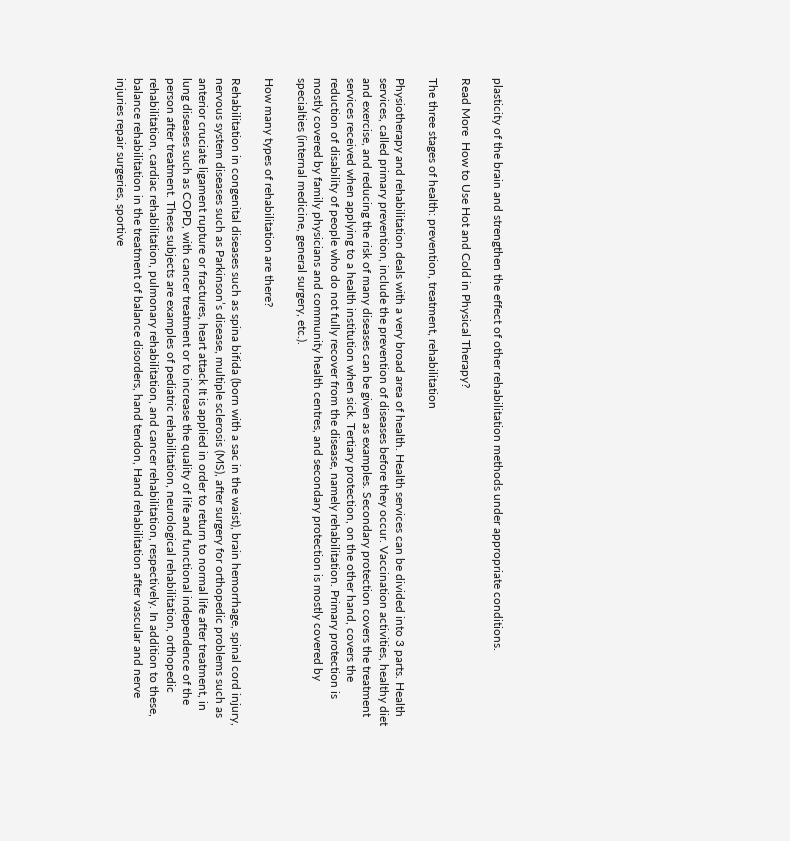plasticity of the brain and strengthen the effect of other rehabilitation methods under appropriate conditions.

Read More  How to Use Hot and Cold in Physical Therapy?

The three stages of health: prevention, treatment, rehabilitation

Physiotherapy and rehabilitation deals with a very broad area of health. Health services can be divided into 3 parts. Health services, called primary prevention, include the prevention of diseases before they occur. Vaccination activities, healthy diet and exercise, and reducing the risk of many diseases can be given as examples. Secondary protection covers the treatment services received when applying to a health institution when sick. Tertiary protection, on the other hand, covers the reduction of disability of people who do not fully recover from the disease, namely rehabilitation. Primary protection is mostly covered by family physicians and community health centres, and secondary protection is mostly covered by specialties (internal medicine, general surgery, etc.).

How many types of rehabilitation are there?

Rehabilitation in congenital diseases such as spina bifida (born with a sac in the waist), brain hemorrhage, spinal cord injury, nervous system diseases such as Parkinson’s disease, multiple sclerosis (MS), after surgery for orthopedic problems such as anterior cruciate ligament rupture or fractures, heart attack It is applied in order to return to normal life after treatment, in lung diseases such as COPD, with cancer treatment or to increase the quality of life and functional independence of the person after treatment. These subjects are examples of pediatric rehabilitation, neurological rehabilitation, orthopedic rehabilitation, cardiac rehabilitation, pulmonary rehabilitation, and cancer rehabilitation, respectively. In addition to these, balance rehabilitation in the treatment of balance disorders, hand tendon, Hand rehabilitation after vascular and nerve injuries repair surgeries, sportive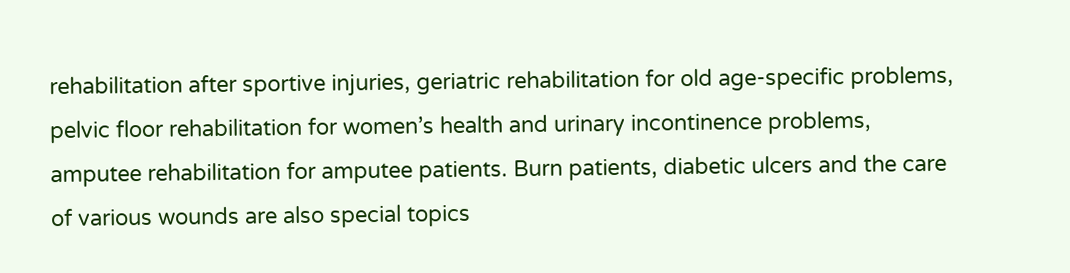rehabilitation after sportive injuries, geriatric rehabilitation for old age-specific problems, pelvic floor rehabilitation for women’s health and urinary incontinence problems, amputee rehabilitation for amputee patients. Burn patients, diabetic ulcers and the care of various wounds are also special topics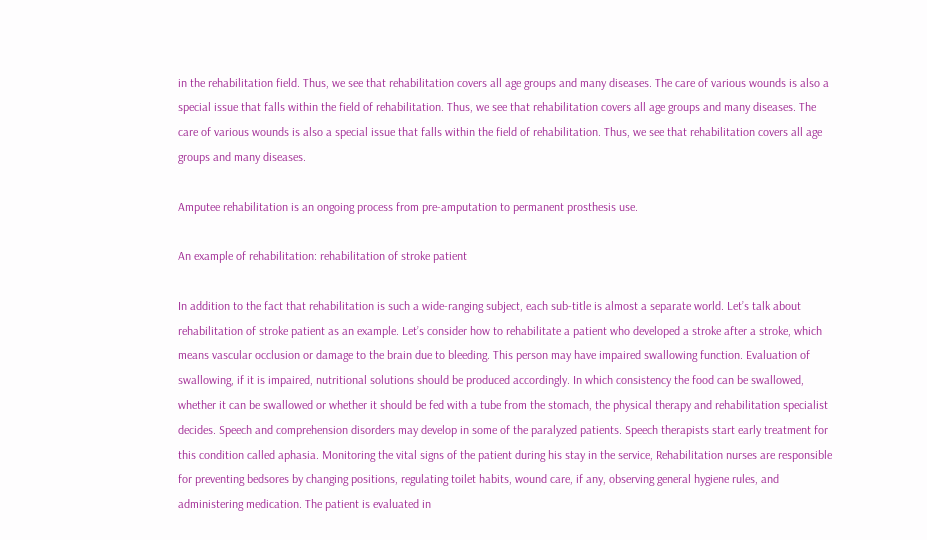in the rehabilitation field. Thus, we see that rehabilitation covers all age groups and many diseases. The care of various wounds is also a special issue that falls within the field of rehabilitation. Thus, we see that rehabilitation covers all age groups and many diseases. The care of various wounds is also a special issue that falls within the field of rehabilitation. Thus, we see that rehabilitation covers all age groups and many diseases.

Amputee rehabilitation is an ongoing process from pre-amputation to permanent prosthesis use.

An example of rehabilitation: rehabilitation of stroke patient

In addition to the fact that rehabilitation is such a wide-ranging subject, each sub-title is almost a separate world. Let’s talk about rehabilitation of stroke patient as an example. Let’s consider how to rehabilitate a patient who developed a stroke after a stroke, which means vascular occlusion or damage to the brain due to bleeding. This person may have impaired swallowing function. Evaluation of swallowing, if it is impaired, nutritional solutions should be produced accordingly. In which consistency the food can be swallowed, whether it can be swallowed or whether it should be fed with a tube from the stomach, the physical therapy and rehabilitation specialist decides. Speech and comprehension disorders may develop in some of the paralyzed patients. Speech therapists start early treatment for this condition called aphasia. Monitoring the vital signs of the patient during his stay in the service, Rehabilitation nurses are responsible for preventing bedsores by changing positions, regulating toilet habits, wound care, if any, observing general hygiene rules, and administering medication. The patient is evaluated in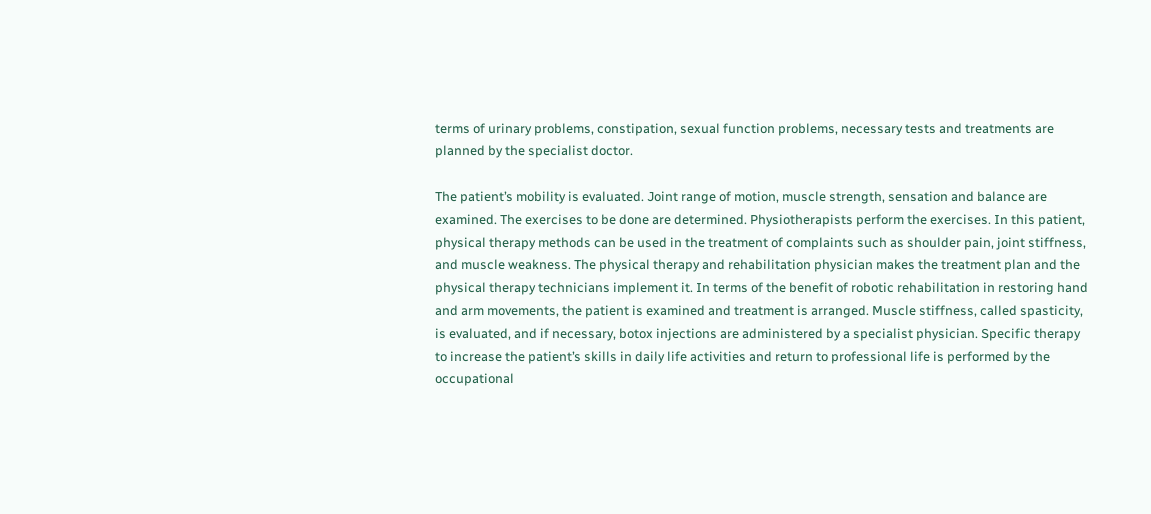terms of urinary problems, constipation, sexual function problems, necessary tests and treatments are planned by the specialist doctor.

The patient’s mobility is evaluated. Joint range of motion, muscle strength, sensation and balance are examined. The exercises to be done are determined. Physiotherapists perform the exercises. In this patient, physical therapy methods can be used in the treatment of complaints such as shoulder pain, joint stiffness, and muscle weakness. The physical therapy and rehabilitation physician makes the treatment plan and the physical therapy technicians implement it. In terms of the benefit of robotic rehabilitation in restoring hand and arm movements, the patient is examined and treatment is arranged. Muscle stiffness, called spasticity, is evaluated, and if necessary, botox injections are administered by a specialist physician. Specific therapy to increase the patient’s skills in daily life activities and return to professional life is performed by the occupational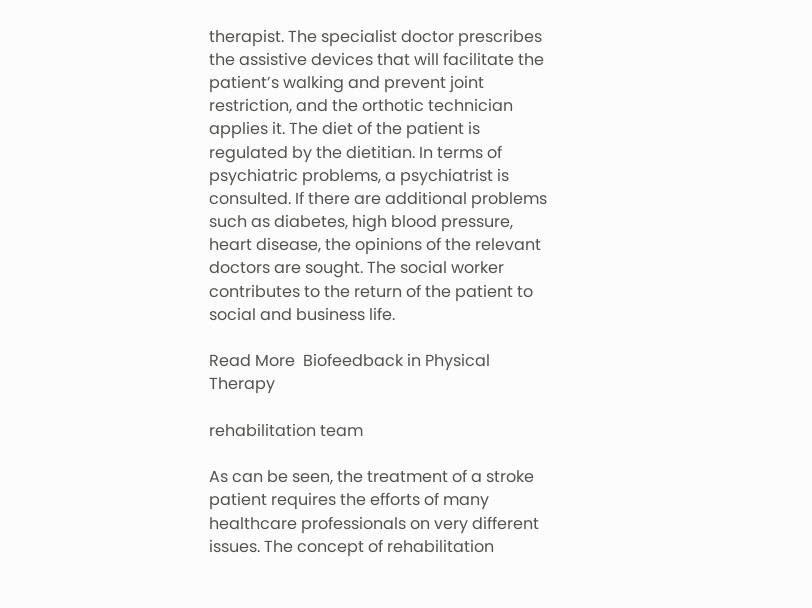therapist. The specialist doctor prescribes the assistive devices that will facilitate the patient’s walking and prevent joint restriction, and the orthotic technician applies it. The diet of the patient is regulated by the dietitian. In terms of psychiatric problems, a psychiatrist is consulted. If there are additional problems such as diabetes, high blood pressure, heart disease, the opinions of the relevant doctors are sought. The social worker contributes to the return of the patient to social and business life.

Read More  Biofeedback in Physical Therapy

rehabilitation team

As can be seen, the treatment of a stroke patient requires the efforts of many healthcare professionals on very different issues. The concept of rehabilitation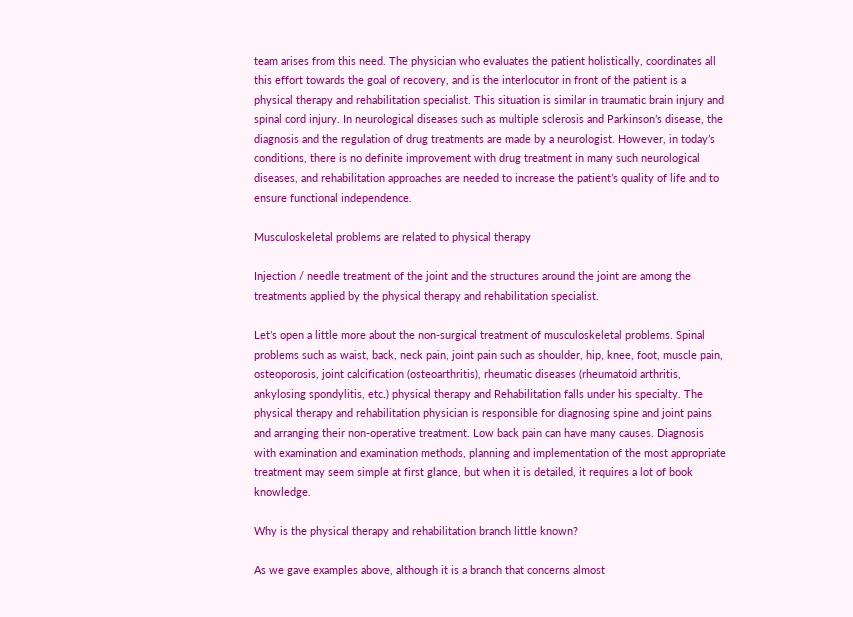team arises from this need. The physician who evaluates the patient holistically, coordinates all this effort towards the goal of recovery, and is the interlocutor in front of the patient is a physical therapy and rehabilitation specialist. This situation is similar in traumatic brain injury and spinal cord injury. In neurological diseases such as multiple sclerosis and Parkinson’s disease, the diagnosis and the regulation of drug treatments are made by a neurologist. However, in today’s conditions, there is no definite improvement with drug treatment in many such neurological diseases, and rehabilitation approaches are needed to increase the patient’s quality of life and to ensure functional independence.

Musculoskeletal problems are related to physical therapy

Injection / needle treatment of the joint and the structures around the joint are among the treatments applied by the physical therapy and rehabilitation specialist.

Let’s open a little more about the non-surgical treatment of musculoskeletal problems. Spinal problems such as waist, back, neck pain, joint pain such as shoulder, hip, knee, foot, muscle pain, osteoporosis, joint calcification (osteoarthritis), rheumatic diseases (rheumatoid arthritis, ankylosing spondylitis, etc.) physical therapy and Rehabilitation falls under his specialty. The physical therapy and rehabilitation physician is responsible for diagnosing spine and joint pains and arranging their non-operative treatment. Low back pain can have many causes. Diagnosis with examination and examination methods, planning and implementation of the most appropriate treatment may seem simple at first glance, but when it is detailed, it requires a lot of book knowledge.

Why is the physical therapy and rehabilitation branch little known?

As we gave examples above, although it is a branch that concerns almost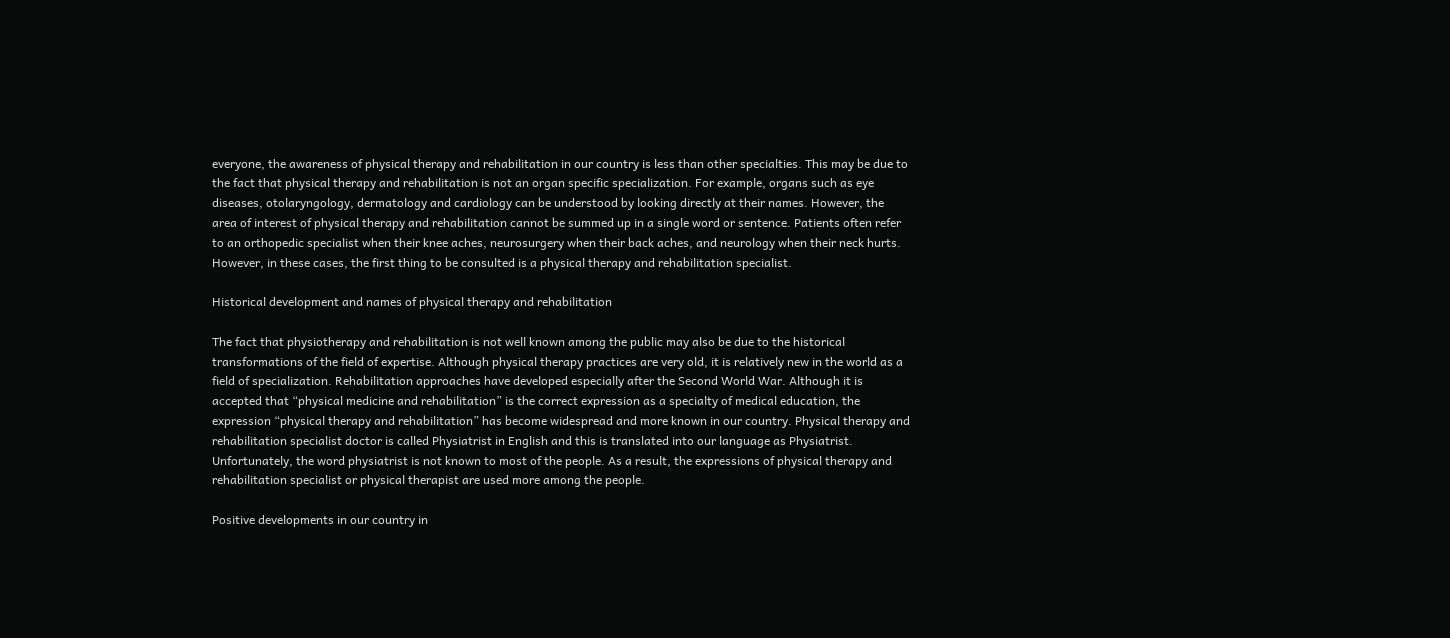everyone, the awareness of physical therapy and rehabilitation in our country is less than other specialties. This may be due to the fact that physical therapy and rehabilitation is not an organ specific specialization. For example, organs such as eye diseases, otolaryngology, dermatology and cardiology can be understood by looking directly at their names. However, the area of interest of physical therapy and rehabilitation cannot be summed up in a single word or sentence. Patients often refer to an orthopedic specialist when their knee aches, neurosurgery when their back aches, and neurology when their neck hurts. However, in these cases, the first thing to be consulted is a physical therapy and rehabilitation specialist.

Historical development and names of physical therapy and rehabilitation

The fact that physiotherapy and rehabilitation is not well known among the public may also be due to the historical transformations of the field of expertise. Although physical therapy practices are very old, it is relatively new in the world as a field of specialization. Rehabilitation approaches have developed especially after the Second World War. Although it is accepted that “physical medicine and rehabilitation” is the correct expression as a specialty of medical education, the expression “physical therapy and rehabilitation” has become widespread and more known in our country. Physical therapy and rehabilitation specialist doctor is called Physiatrist in English and this is translated into our language as Physiatrist. Unfortunately, the word physiatrist is not known to most of the people. As a result, the expressions of physical therapy and rehabilitation specialist or physical therapist are used more among the people.

Positive developments in our country in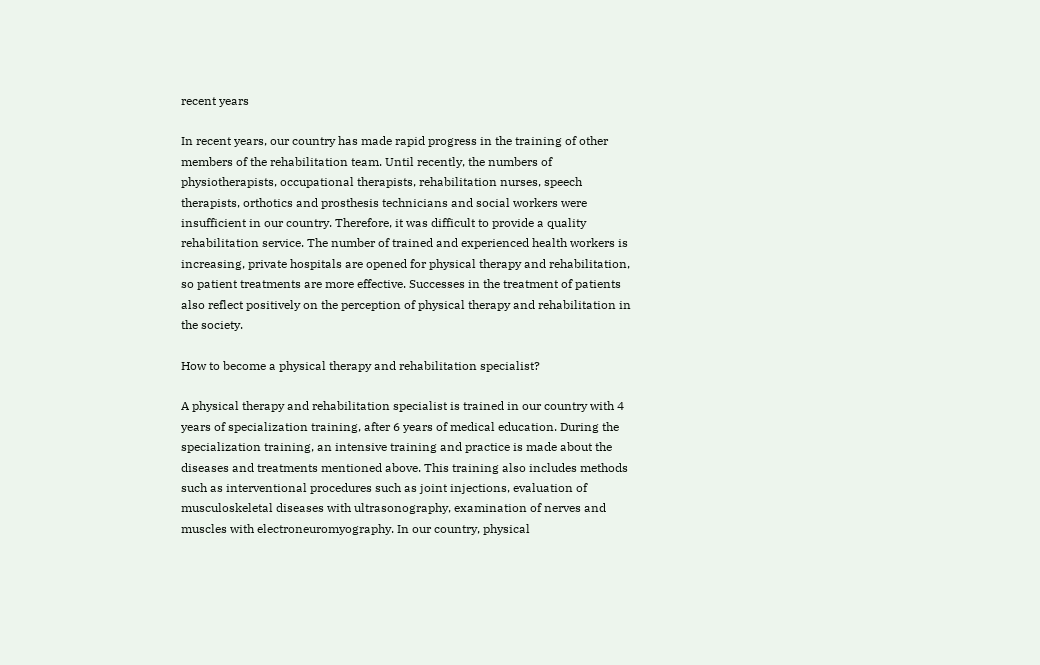recent years

In recent years, our country has made rapid progress in the training of other members of the rehabilitation team. Until recently, the numbers of physiotherapists, occupational therapists, rehabilitation nurses, speech therapists, orthotics and prosthesis technicians and social workers were insufficient in our country. Therefore, it was difficult to provide a quality rehabilitation service. The number of trained and experienced health workers is increasing, private hospitals are opened for physical therapy and rehabilitation, so patient treatments are more effective. Successes in the treatment of patients also reflect positively on the perception of physical therapy and rehabilitation in the society.

How to become a physical therapy and rehabilitation specialist?

A physical therapy and rehabilitation specialist is trained in our country with 4 years of specialization training, after 6 years of medical education. During the specialization training, an intensive training and practice is made about the diseases and treatments mentioned above. This training also includes methods such as interventional procedures such as joint injections, evaluation of musculoskeletal diseases with ultrasonography, examination of nerves and muscles with electroneuromyography. In our country, physical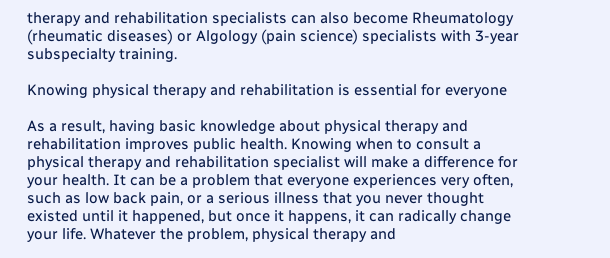therapy and rehabilitation specialists can also become Rheumatology (rheumatic diseases) or Algology (pain science) specialists with 3-year subspecialty training.

Knowing physical therapy and rehabilitation is essential for everyone

As a result, having basic knowledge about physical therapy and rehabilitation improves public health. Knowing when to consult a physical therapy and rehabilitation specialist will make a difference for your health. It can be a problem that everyone experiences very often, such as low back pain, or a serious illness that you never thought existed until it happened, but once it happens, it can radically change your life. Whatever the problem, physical therapy and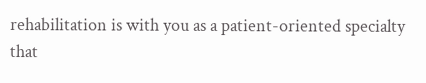rehabilitation is with you as a patient-oriented specialty that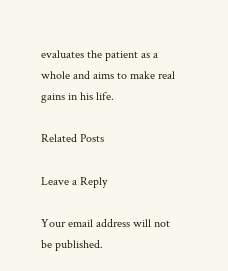evaluates the patient as a whole and aims to make real gains in his life.

Related Posts

Leave a Reply

Your email address will not be published.